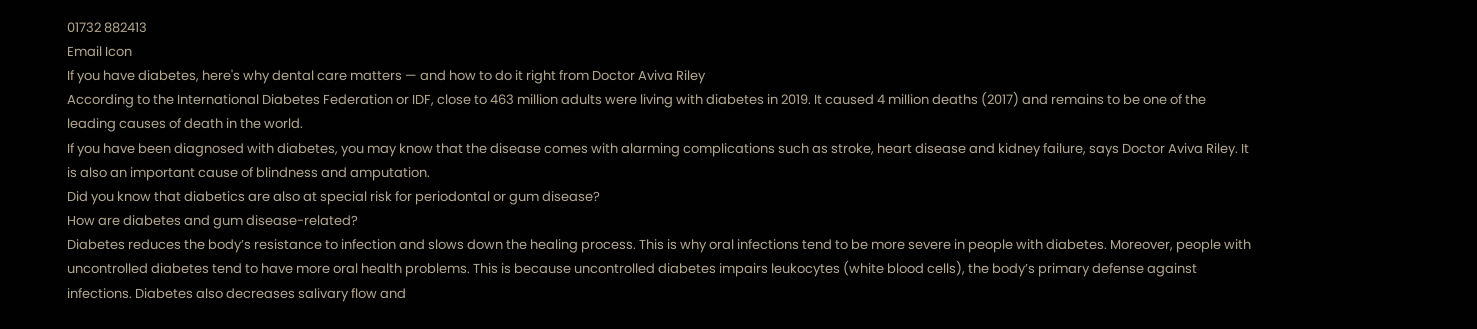01732 882413
Email Icon
If you have diabetes, here's why dental care matters — and how to do it right from Doctor Aviva Riley
According to the International Diabetes Federation or IDF, close to 463 million adults were living with diabetes in 2019. It caused 4 million deaths (2017) and remains to be one of the leading causes of death in the world.
If you have been diagnosed with diabetes, you may know that the disease comes with alarming complications such as stroke, heart disease and kidney failure, says Doctor Aviva Riley. It is also an important cause of blindness and amputation.
Did you know that diabetics are also at special risk for periodontal or gum disease?
How are diabetes and gum disease-related?
Diabetes reduces the body’s resistance to infection and slows down the healing process. This is why oral infections tend to be more severe in people with diabetes. Moreover, people with uncontrolled diabetes tend to have more oral health problems. This is because uncontrolled diabetes impairs leukocytes (white blood cells), the body’s primary defense against infections. Diabetes also decreases salivary flow and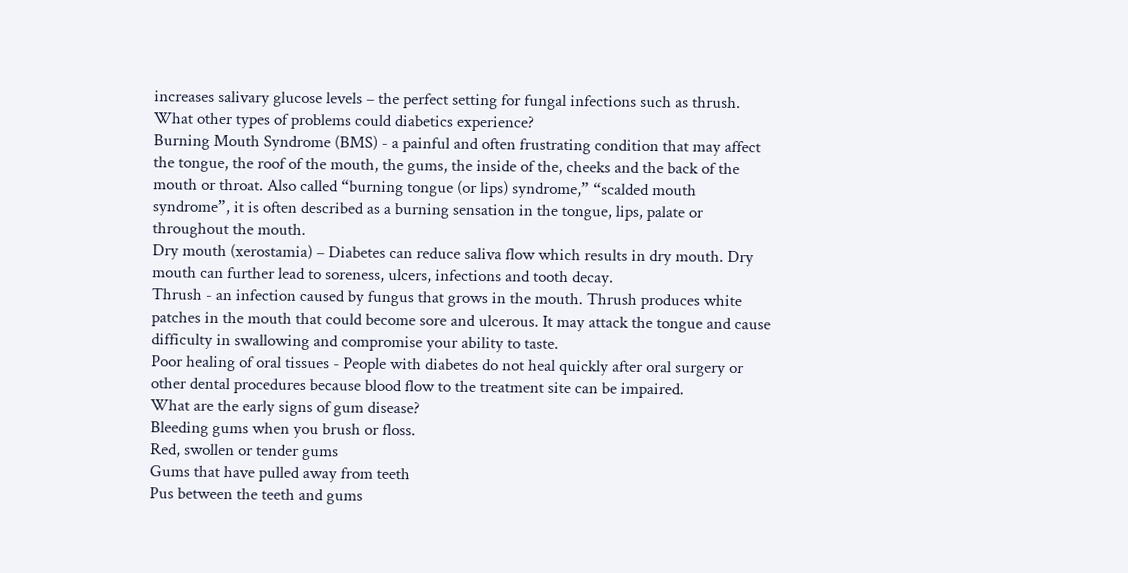increases salivary glucose levels – the perfect setting for fungal infections such as thrush.
What other types of problems could diabetics experience?
Burning Mouth Syndrome (BMS) - a painful and often frustrating condition that may affect the tongue, the roof of the mouth, the gums, the inside of the, cheeks and the back of the mouth or throat. Also called “burning tongue (or lips) syndrome,” “scalded mouth syndrome”, it is often described as a burning sensation in the tongue, lips, palate or throughout the mouth.
Dry mouth (xerostamia) – Diabetes can reduce saliva flow which results in dry mouth. Dry mouth can further lead to soreness, ulcers, infections and tooth decay.
Thrush - an infection caused by fungus that grows in the mouth. Thrush produces white patches in the mouth that could become sore and ulcerous. It may attack the tongue and cause difficulty in swallowing and compromise your ability to taste.
Poor healing of oral tissues - People with diabetes do not heal quickly after oral surgery or other dental procedures because blood flow to the treatment site can be impaired.
What are the early signs of gum disease?
Bleeding gums when you brush or floss.
Red, swollen or tender gums
Gums that have pulled away from teeth
Pus between the teeth and gums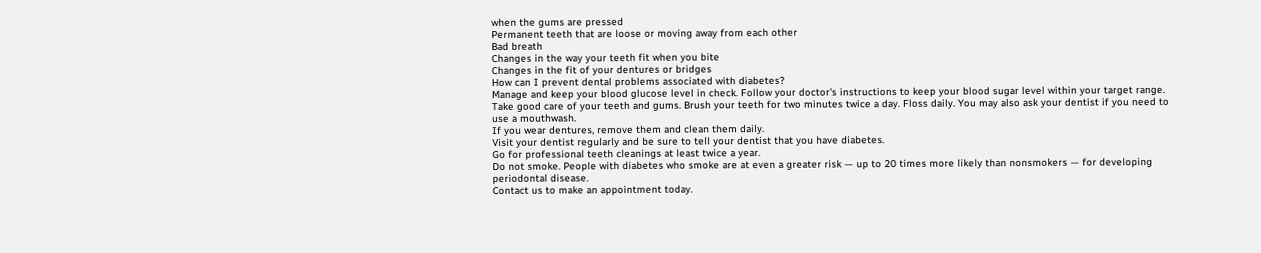when the gums are pressed
Permanent teeth that are loose or moving away from each other
Bad breath
Changes in the way your teeth fit when you bite
Changes in the fit of your dentures or bridges
How can I prevent dental problems associated with diabetes?
Manage and keep your blood glucose level in check. Follow your doctor's instructions to keep your blood sugar level within your target range.
Take good care of your teeth and gums. Brush your teeth for two minutes twice a day. Floss daily. You may also ask your dentist if you need to use a mouthwash.
If you wear dentures, remove them and clean them daily.
Visit your dentist regularly and be sure to tell your dentist that you have diabetes.
Go for professional teeth cleanings at least twice a year.
Do not smoke. People with diabetes who smoke are at even a greater risk — up to 20 times more likely than nonsmokers — for developing periodontal disease.
Contact us to make an appointment today.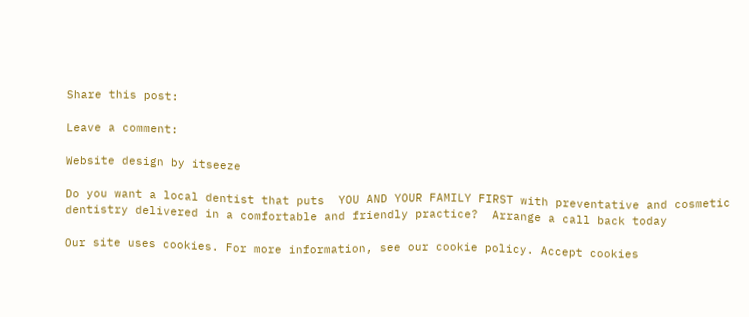Share this post:

Leave a comment:

Website design by itseeze

Do you want a local dentist that puts  YOU AND YOUR FAMILY FIRST with preventative and cosmetic dentistry delivered in a comfortable and friendly practice?  Arrange a call back today

Our site uses cookies. For more information, see our cookie policy. Accept cookies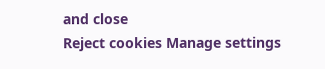and close
Reject cookies Manage settings